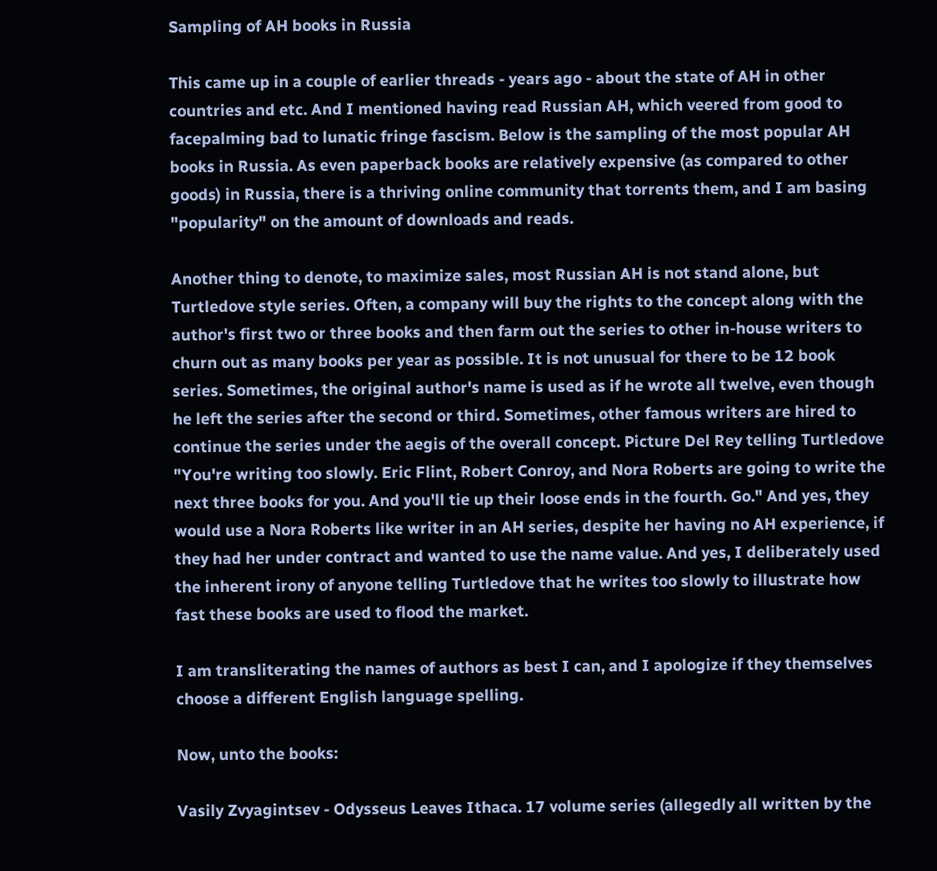Sampling of AH books in Russia

This came up in a couple of earlier threads - years ago - about the state of AH in other countries and etc. And I mentioned having read Russian AH, which veered from good to facepalming bad to lunatic fringe fascism. Below is the sampling of the most popular AH books in Russia. As even paperback books are relatively expensive (as compared to other goods) in Russia, there is a thriving online community that torrents them, and I am basing "popularity" on the amount of downloads and reads.

Another thing to denote, to maximize sales, most Russian AH is not stand alone, but Turtledove style series. Often, a company will buy the rights to the concept along with the author's first two or three books and then farm out the series to other in-house writers to churn out as many books per year as possible. It is not unusual for there to be 12 book series. Sometimes, the original author's name is used as if he wrote all twelve, even though he left the series after the second or third. Sometimes, other famous writers are hired to continue the series under the aegis of the overall concept. Picture Del Rey telling Turtledove "You're writing too slowly. Eric Flint, Robert Conroy, and Nora Roberts are going to write the next three books for you. And you'll tie up their loose ends in the fourth. Go." And yes, they would use a Nora Roberts like writer in an AH series, despite her having no AH experience, if they had her under contract and wanted to use the name value. And yes, I deliberately used the inherent irony of anyone telling Turtledove that he writes too slowly to illustrate how fast these books are used to flood the market.

I am transliterating the names of authors as best I can, and I apologize if they themselves choose a different English language spelling.

Now, unto the books:

Vasily Zvyagintsev - Odysseus Leaves Ithaca. 17 volume series (allegedly all written by the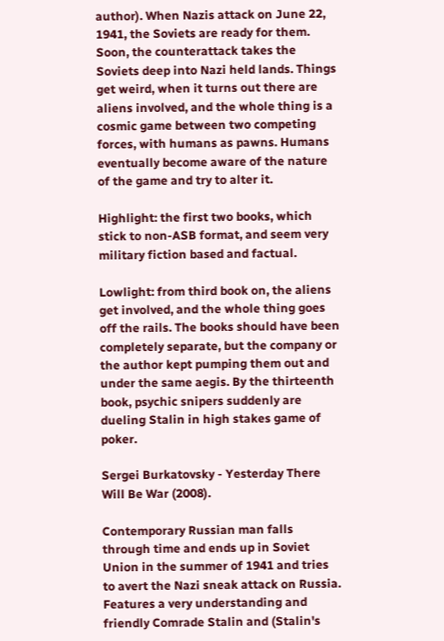author). When Nazis attack on June 22, 1941, the Soviets are ready for them. Soon, the counterattack takes the Soviets deep into Nazi held lands. Things get weird, when it turns out there are aliens involved, and the whole thing is a cosmic game between two competing forces, with humans as pawns. Humans eventually become aware of the nature of the game and try to alter it.

Highlight: the first two books, which stick to non-ASB format, and seem very military fiction based and factual.

Lowlight: from third book on, the aliens get involved, and the whole thing goes off the rails. The books should have been completely separate, but the company or the author kept pumping them out and under the same aegis. By the thirteenth book, psychic snipers suddenly are dueling Stalin in high stakes game of poker.

Sergei Burkatovsky - Yesterday There Will Be War (2008).

Contemporary Russian man falls through time and ends up in Soviet Union in the summer of 1941 and tries to avert the Nazi sneak attack on Russia. Features a very understanding and friendly Comrade Stalin and (Stalin's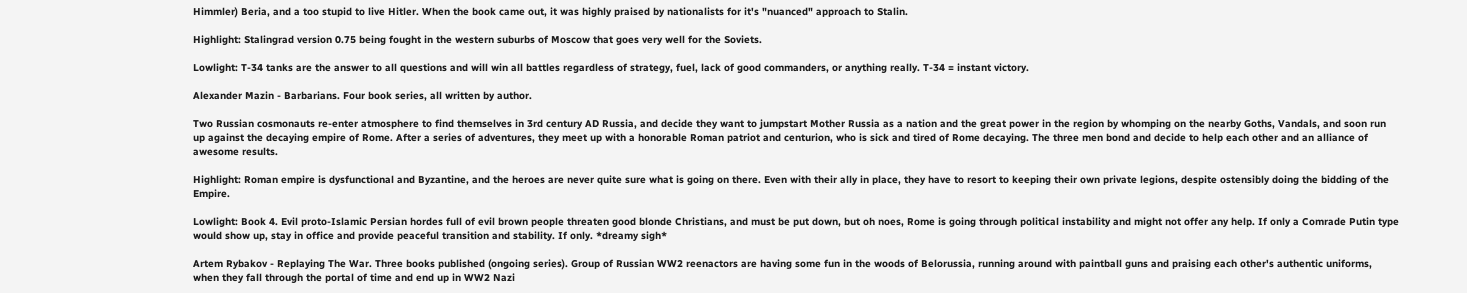Himmler) Beria, and a too stupid to live Hitler. When the book came out, it was highly praised by nationalists for it's "nuanced" approach to Stalin.

Highlight: Stalingrad version 0.75 being fought in the western suburbs of Moscow that goes very well for the Soviets.

Lowlight: T-34 tanks are the answer to all questions and will win all battles regardless of strategy, fuel, lack of good commanders, or anything really. T-34 = instant victory.

Alexander Mazin - Barbarians. Four book series, all written by author.

Two Russian cosmonauts re-enter atmosphere to find themselves in 3rd century AD Russia, and decide they want to jumpstart Mother Russia as a nation and the great power in the region by whomping on the nearby Goths, Vandals, and soon run up against the decaying empire of Rome. After a series of adventures, they meet up with a honorable Roman patriot and centurion, who is sick and tired of Rome decaying. The three men bond and decide to help each other and an alliance of awesome results.

Highlight: Roman empire is dysfunctional and Byzantine, and the heroes are never quite sure what is going on there. Even with their ally in place, they have to resort to keeping their own private legions, despite ostensibly doing the bidding of the Empire.

Lowlight: Book 4. Evil proto-Islamic Persian hordes full of evil brown people threaten good blonde Christians, and must be put down, but oh noes, Rome is going through political instability and might not offer any help. If only a Comrade Putin type would show up, stay in office and provide peaceful transition and stability. If only. *dreamy sigh*

Artem Rybakov - Replaying The War. Three books published (ongoing series). Group of Russian WW2 reenactors are having some fun in the woods of Belorussia, running around with paintball guns and praising each other's authentic uniforms, when they fall through the portal of time and end up in WW2 Nazi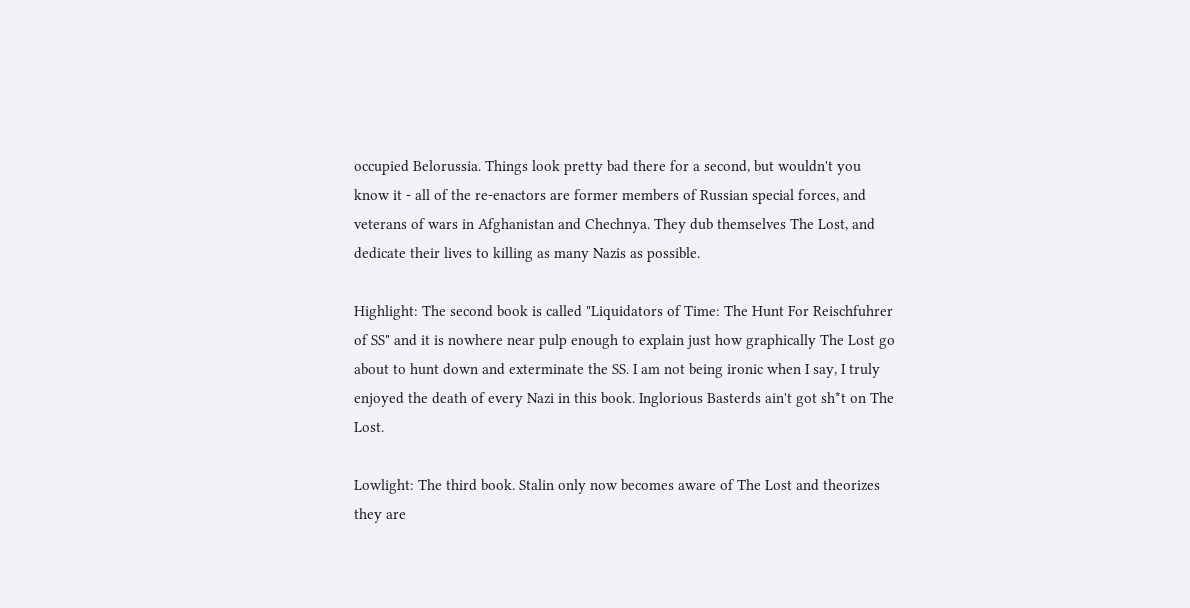occupied Belorussia. Things look pretty bad there for a second, but wouldn't you know it - all of the re-enactors are former members of Russian special forces, and veterans of wars in Afghanistan and Chechnya. They dub themselves The Lost, and dedicate their lives to killing as many Nazis as possible.

Highlight: The second book is called "Liquidators of Time: The Hunt For Reischfuhrer of SS" and it is nowhere near pulp enough to explain just how graphically The Lost go about to hunt down and exterminate the SS. I am not being ironic when I say, I truly enjoyed the death of every Nazi in this book. Inglorious Basterds ain't got sh*t on The Lost.

Lowlight: The third book. Stalin only now becomes aware of The Lost and theorizes they are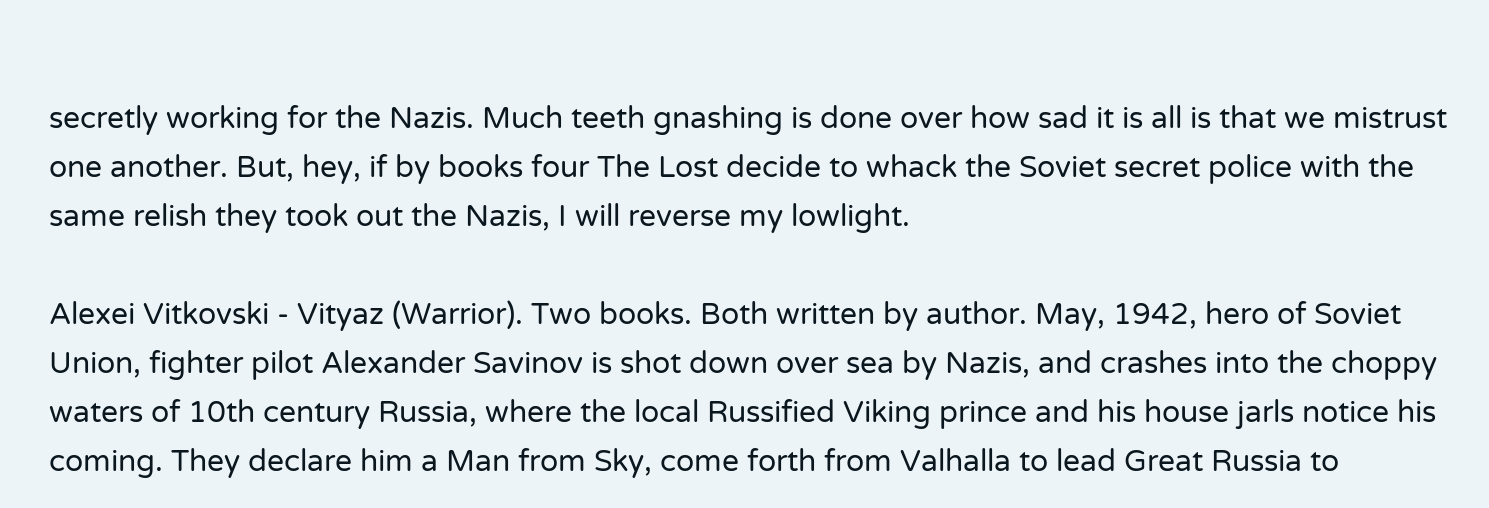secretly working for the Nazis. Much teeth gnashing is done over how sad it is all is that we mistrust one another. But, hey, if by books four The Lost decide to whack the Soviet secret police with the same relish they took out the Nazis, I will reverse my lowlight.

Alexei Vitkovski - Vityaz (Warrior). Two books. Both written by author. May, 1942, hero of Soviet Union, fighter pilot Alexander Savinov is shot down over sea by Nazis, and crashes into the choppy waters of 10th century Russia, where the local Russified Viking prince and his house jarls notice his coming. They declare him a Man from Sky, come forth from Valhalla to lead Great Russia to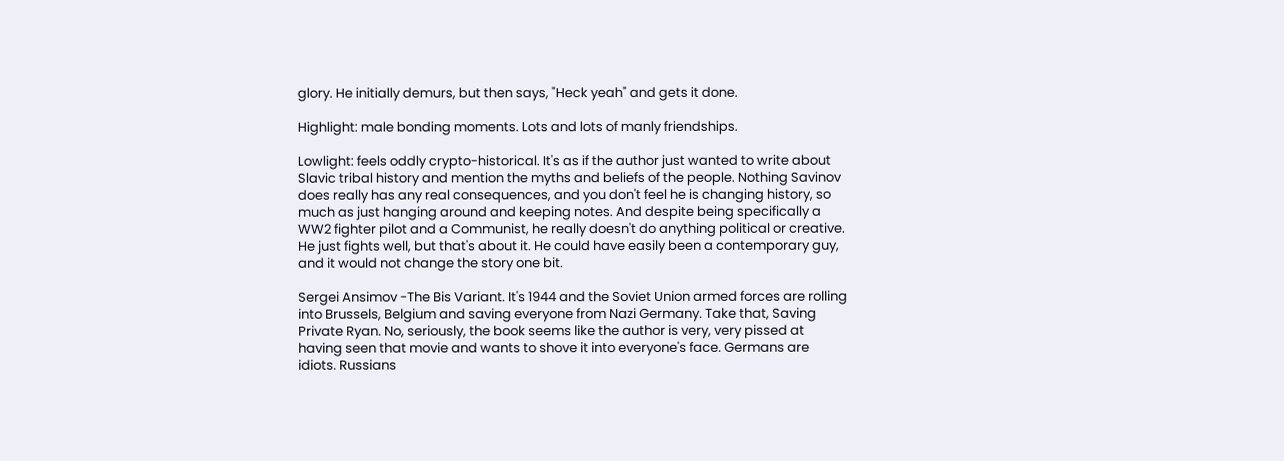glory. He initially demurs, but then says, "Heck yeah" and gets it done.

Highlight: male bonding moments. Lots and lots of manly friendships.

Lowlight: feels oddly crypto-historical. It's as if the author just wanted to write about Slavic tribal history and mention the myths and beliefs of the people. Nothing Savinov does really has any real consequences, and you don't feel he is changing history, so much as just hanging around and keeping notes. And despite being specifically a WW2 fighter pilot and a Communist, he really doesn't do anything political or creative. He just fights well, but that's about it. He could have easily been a contemporary guy, and it would not change the story one bit.

Sergei Ansimov -The Bis Variant. It's 1944 and the Soviet Union armed forces are rolling into Brussels, Belgium and saving everyone from Nazi Germany. Take that, Saving Private Ryan. No, seriously, the book seems like the author is very, very pissed at having seen that movie and wants to shove it into everyone's face. Germans are idiots. Russians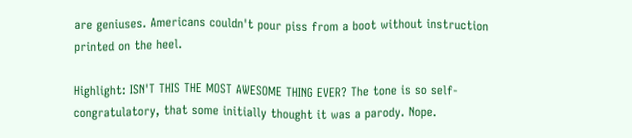are geniuses. Americans couldn't pour piss from a boot without instruction printed on the heel.

Highlight: ISN'T THIS THE MOST AWESOME THING EVER? The tone is so self-congratulatory, that some initially thought it was a parody. Nope.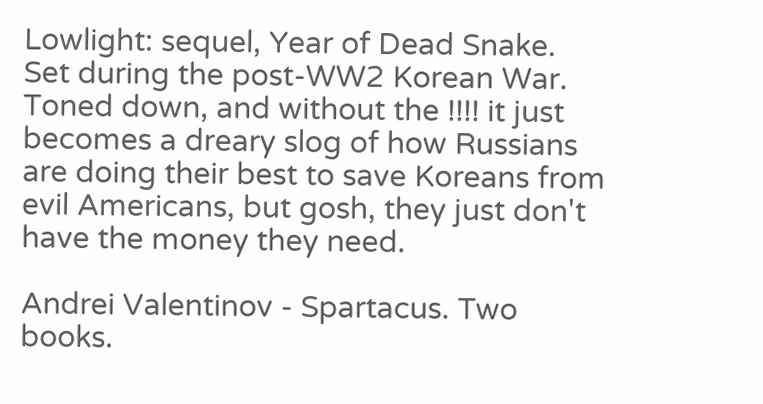Lowlight: sequel, Year of Dead Snake. Set during the post-WW2 Korean War. Toned down, and without the !!!! it just becomes a dreary slog of how Russians are doing their best to save Koreans from evil Americans, but gosh, they just don't have the money they need.

Andrei Valentinov - Spartacus. Two books.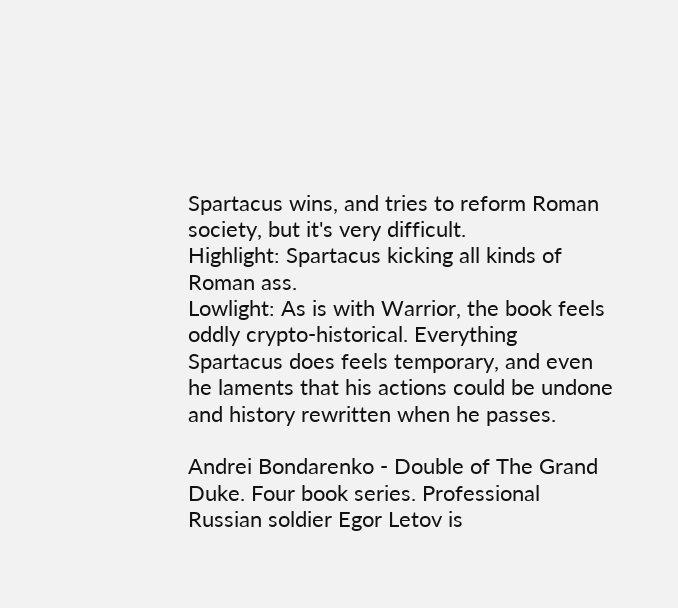Spartacus wins, and tries to reform Roman society, but it's very difficult.
Highlight: Spartacus kicking all kinds of Roman ass.
Lowlight: As is with Warrior, the book feels oddly crypto-historical. Everything Spartacus does feels temporary, and even he laments that his actions could be undone and history rewritten when he passes.

Andrei Bondarenko - Double of The Grand Duke. Four book series. Professional Russian soldier Egor Letov is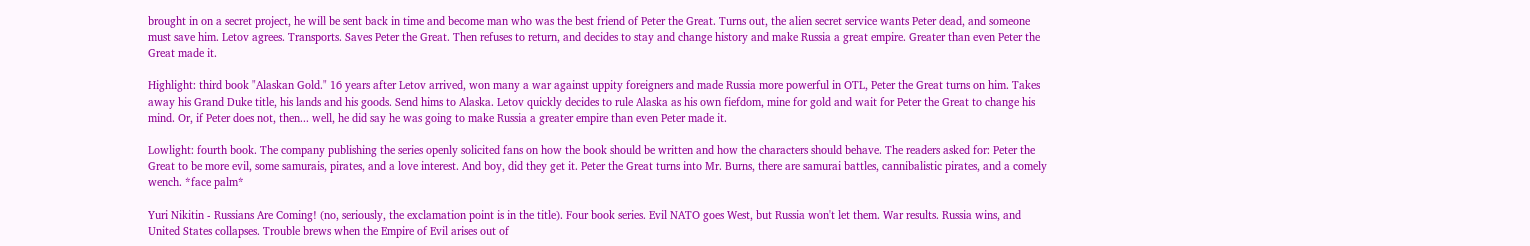brought in on a secret project, he will be sent back in time and become man who was the best friend of Peter the Great. Turns out, the alien secret service wants Peter dead, and someone must save him. Letov agrees. Transports. Saves Peter the Great. Then refuses to return, and decides to stay and change history and make Russia a great empire. Greater than even Peter the Great made it.

Highlight: third book "Alaskan Gold." 16 years after Letov arrived, won many a war against uppity foreigners and made Russia more powerful in OTL, Peter the Great turns on him. Takes away his Grand Duke title, his lands and his goods. Send hims to Alaska. Letov quickly decides to rule Alaska as his own fiefdom, mine for gold and wait for Peter the Great to change his mind. Or, if Peter does not, then... well, he did say he was going to make Russia a greater empire than even Peter made it.

Lowlight: fourth book. The company publishing the series openly solicited fans on how the book should be written and how the characters should behave. The readers asked for: Peter the Great to be more evil, some samurais, pirates, and a love interest. And boy, did they get it. Peter the Great turns into Mr. Burns, there are samurai battles, cannibalistic pirates, and a comely wench. *face palm*

Yuri Nikitin - Russians Are Coming! (no, seriously, the exclamation point is in the title). Four book series. Evil NATO goes West, but Russia won't let them. War results. Russia wins, and United States collapses. Trouble brews when the Empire of Evil arises out of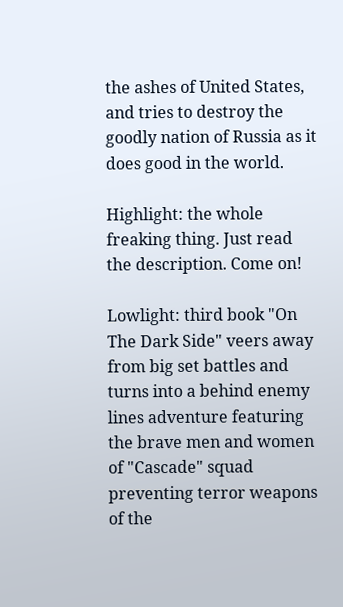the ashes of United States, and tries to destroy the goodly nation of Russia as it does good in the world.

Highlight: the whole freaking thing. Just read the description. Come on!

Lowlight: third book "On The Dark Side" veers away from big set battles and turns into a behind enemy lines adventure featuring the brave men and women of "Cascade" squad preventing terror weapons of the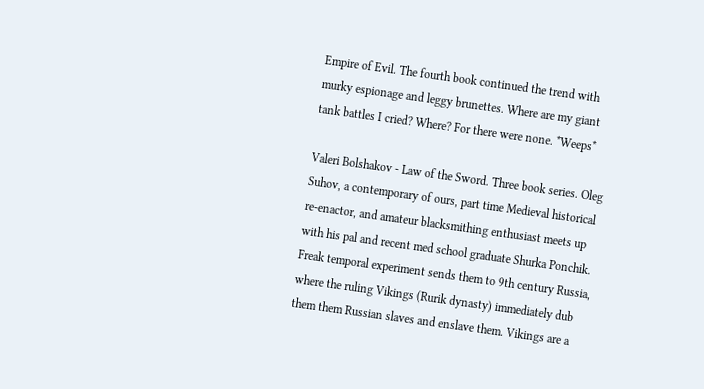Empire of Evil. The fourth book continued the trend with murky espionage and leggy brunettes. Where are my giant tank battles I cried? Where? For there were none. *Weeps*

Valeri Bolshakov - Law of the Sword. Three book series. Oleg Suhov, a contemporary of ours, part time Medieval historical re-enactor, and amateur blacksmithing enthusiast meets up with his pal and recent med school graduate Shurka Ponchik. Freak temporal experiment sends them to 9th century Russia, where the ruling Vikings (Rurik dynasty) immediately dub them them Russian slaves and enslave them. Vikings are a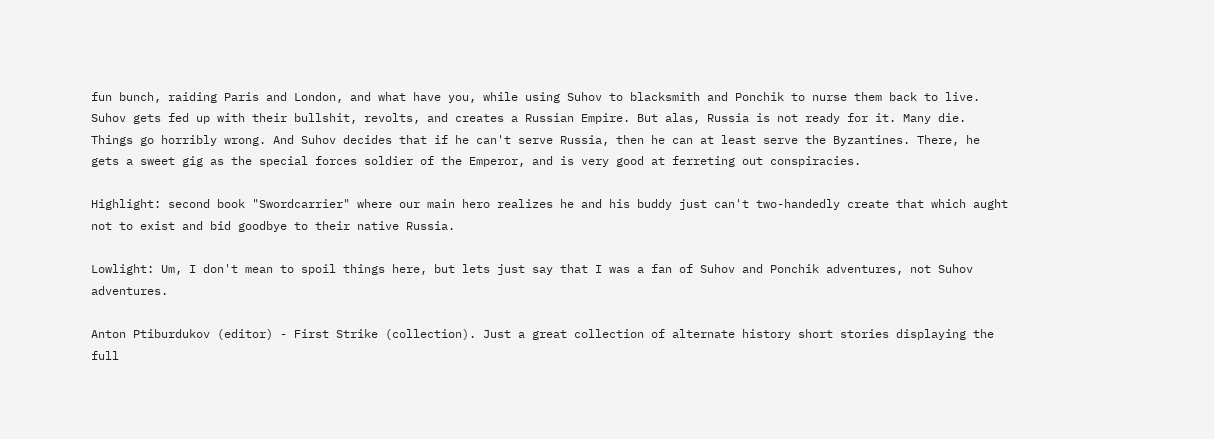fun bunch, raiding Paris and London, and what have you, while using Suhov to blacksmith and Ponchik to nurse them back to live. Suhov gets fed up with their bullshit, revolts, and creates a Russian Empire. But alas, Russia is not ready for it. Many die. Things go horribly wrong. And Suhov decides that if he can't serve Russia, then he can at least serve the Byzantines. There, he gets a sweet gig as the special forces soldier of the Emperor, and is very good at ferreting out conspiracies.

Highlight: second book "Swordcarrier" where our main hero realizes he and his buddy just can't two-handedly create that which aught not to exist and bid goodbye to their native Russia.

Lowlight: Um, I don't mean to spoil things here, but lets just say that I was a fan of Suhov and Ponchik adventures, not Suhov adventures.

Anton Ptiburdukov (editor) - First Strike (collection). Just a great collection of alternate history short stories displaying the full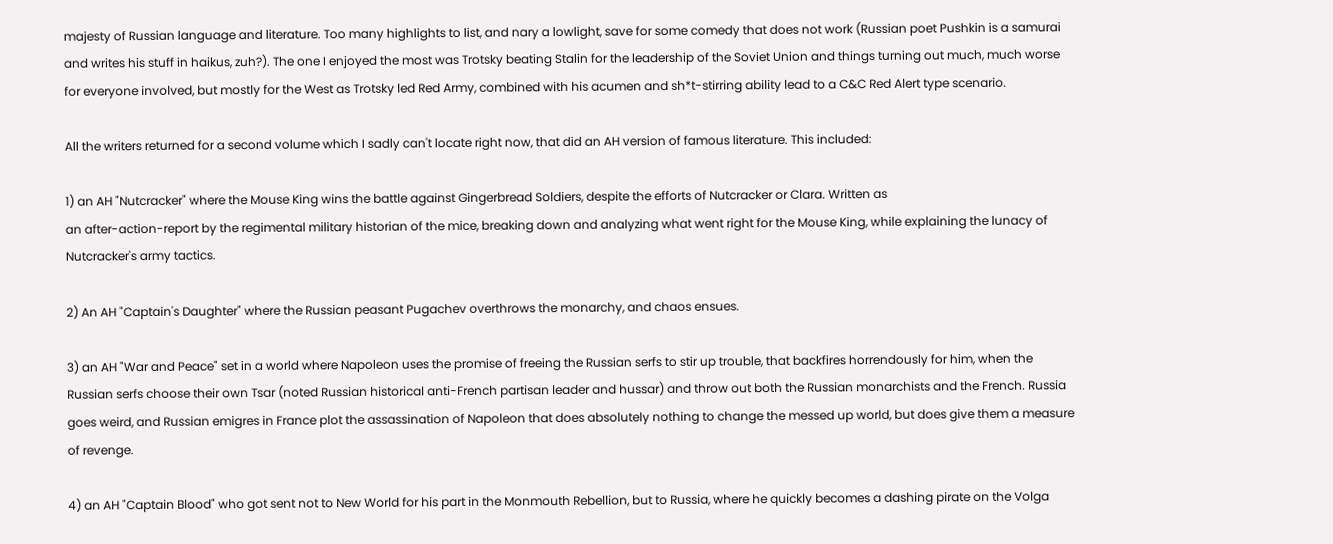majesty of Russian language and literature. Too many highlights to list, and nary a lowlight, save for some comedy that does not work (Russian poet Pushkin is a samurai and writes his stuff in haikus, zuh?). The one I enjoyed the most was Trotsky beating Stalin for the leadership of the Soviet Union and things turning out much, much worse for everyone involved, but mostly for the West as Trotsky led Red Army, combined with his acumen and sh*t-stirring ability lead to a C&C Red Alert type scenario.

All the writers returned for a second volume which I sadly can't locate right now, that did an AH version of famous literature. This included:

1) an AH "Nutcracker" where the Mouse King wins the battle against Gingerbread Soldiers, despite the efforts of Nutcracker or Clara. Written as
an after-action-report by the regimental military historian of the mice, breaking down and analyzing what went right for the Mouse King, while explaining the lunacy of Nutcracker's army tactics.

2) An AH "Captain's Daughter" where the Russian peasant Pugachev overthrows the monarchy, and chaos ensues.

3) an AH "War and Peace" set in a world where Napoleon uses the promise of freeing the Russian serfs to stir up trouble, that backfires horrendously for him, when the Russian serfs choose their own Tsar (noted Russian historical anti-French partisan leader and hussar) and throw out both the Russian monarchists and the French. Russia goes weird, and Russian emigres in France plot the assassination of Napoleon that does absolutely nothing to change the messed up world, but does give them a measure of revenge.

4) an AH "Captain Blood" who got sent not to New World for his part in the Monmouth Rebellion, but to Russia, where he quickly becomes a dashing pirate on the Volga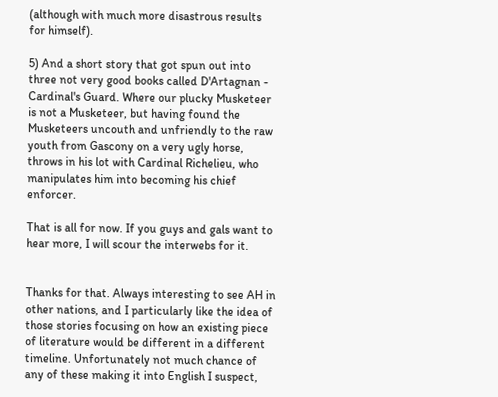(although with much more disastrous results for himself).

5) And a short story that got spun out into three not very good books called D'Artagnan - Cardinal's Guard. Where our plucky Musketeer is not a Musketeer, but having found the Musketeers uncouth and unfriendly to the raw youth from Gascony on a very ugly horse, throws in his lot with Cardinal Richelieu, who manipulates him into becoming his chief enforcer.

That is all for now. If you guys and gals want to hear more, I will scour the interwebs for it.


Thanks for that. Always interesting to see AH in other nations, and I particularly like the idea of those stories focusing on how an existing piece of literature would be different in a different timeline. Unfortunately not much chance of any of these making it into English I suspect,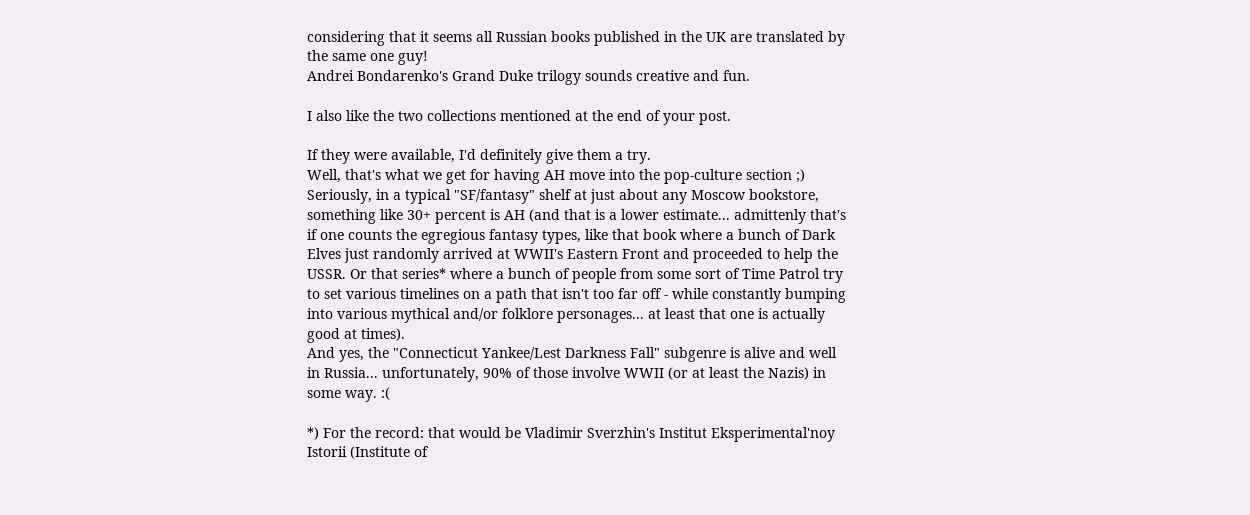considering that it seems all Russian books published in the UK are translated by the same one guy!
Andrei Bondarenko's Grand Duke trilogy sounds creative and fun.

I also like the two collections mentioned at the end of your post.

If they were available, I'd definitely give them a try.
Well, that's what we get for having AH move into the pop-culture section ;)
Seriously, in a typical "SF/fantasy" shelf at just about any Moscow bookstore, something like 30+ percent is AH (and that is a lower estimate... admittenly that's if one counts the egregious fantasy types, like that book where a bunch of Dark Elves just randomly arrived at WWII's Eastern Front and proceeded to help the USSR. Or that series* where a bunch of people from some sort of Time Patrol try to set various timelines on a path that isn't too far off - while constantly bumping into various mythical and/or folklore personages... at least that one is actually good at times).
And yes, the "Connecticut Yankee/Lest Darkness Fall" subgenre is alive and well in Russia... unfortunately, 90% of those involve WWII (or at least the Nazis) in some way. :(

*) For the record: that would be Vladimir Sverzhin's Institut Eksperimental'noy Istorii (Institute of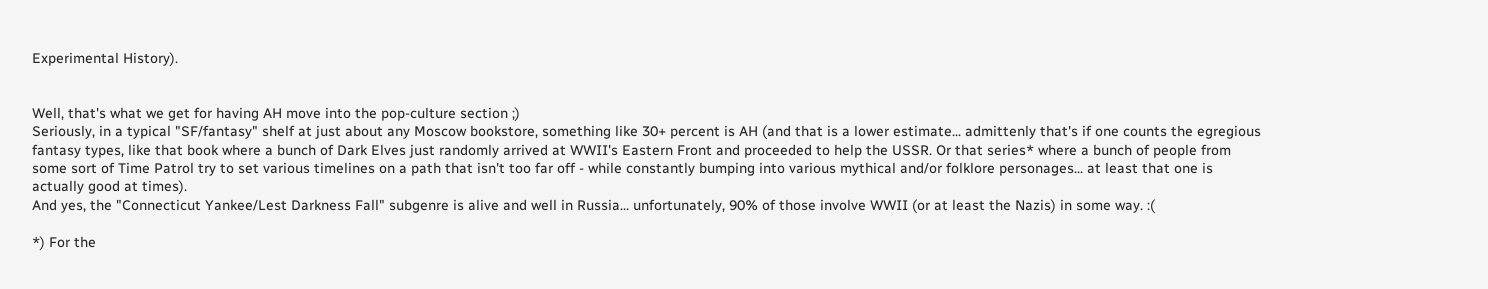Experimental History).


Well, that's what we get for having AH move into the pop-culture section ;)
Seriously, in a typical "SF/fantasy" shelf at just about any Moscow bookstore, something like 30+ percent is AH (and that is a lower estimate... admittenly that's if one counts the egregious fantasy types, like that book where a bunch of Dark Elves just randomly arrived at WWII's Eastern Front and proceeded to help the USSR. Or that series* where a bunch of people from some sort of Time Patrol try to set various timelines on a path that isn't too far off - while constantly bumping into various mythical and/or folklore personages... at least that one is actually good at times).
And yes, the "Connecticut Yankee/Lest Darkness Fall" subgenre is alive and well in Russia... unfortunately, 90% of those involve WWII (or at least the Nazis) in some way. :(

*) For the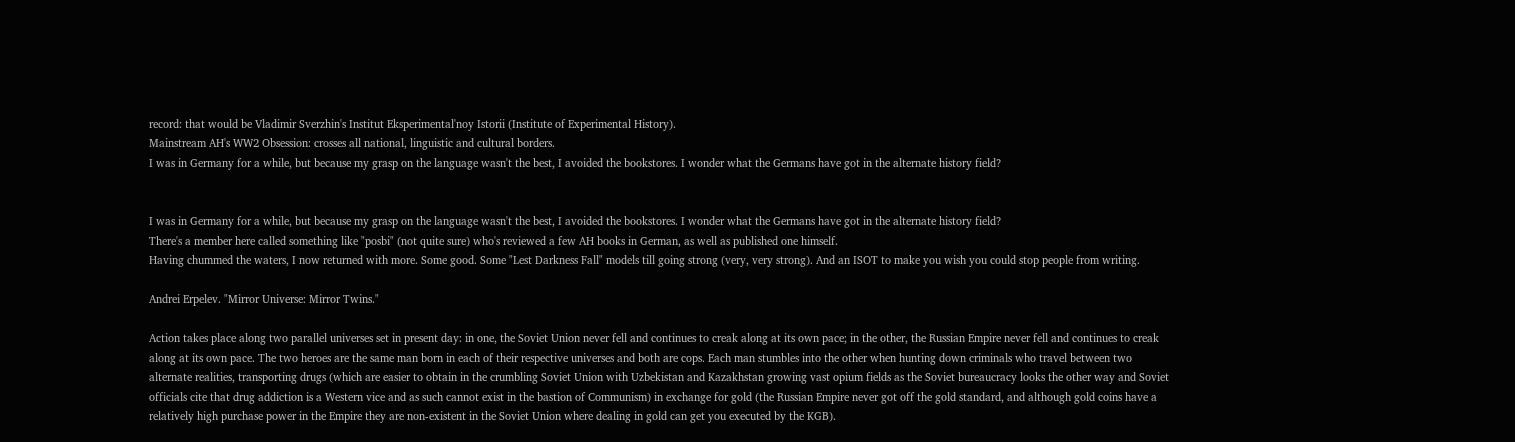record: that would be Vladimir Sverzhin's Institut Eksperimental'noy Istorii (Institute of Experimental History).
Mainstream AH's WW2 Obsession: crosses all national, linguistic and cultural borders.
I was in Germany for a while, but because my grasp on the language wasn't the best, I avoided the bookstores. I wonder what the Germans have got in the alternate history field?


I was in Germany for a while, but because my grasp on the language wasn't the best, I avoided the bookstores. I wonder what the Germans have got in the alternate history field?
There's a member here called something like "posbi" (not quite sure) who's reviewed a few AH books in German, as well as published one himself.
Having chummed the waters, I now returned with more. Some good. Some "Lest Darkness Fall" models till going strong (very, very strong). And an ISOT to make you wish you could stop people from writing.

Andrei Erpelev. "Mirror Universe: Mirror Twins."

Action takes place along two parallel universes set in present day: in one, the Soviet Union never fell and continues to creak along at its own pace; in the other, the Russian Empire never fell and continues to creak along at its own pace. The two heroes are the same man born in each of their respective universes and both are cops. Each man stumbles into the other when hunting down criminals who travel between two alternate realities, transporting drugs (which are easier to obtain in the crumbling Soviet Union with Uzbekistan and Kazakhstan growing vast opium fields as the Soviet bureaucracy looks the other way and Soviet officials cite that drug addiction is a Western vice and as such cannot exist in the bastion of Communism) in exchange for gold (the Russian Empire never got off the gold standard, and although gold coins have a relatively high purchase power in the Empire they are non-existent in the Soviet Union where dealing in gold can get you executed by the KGB).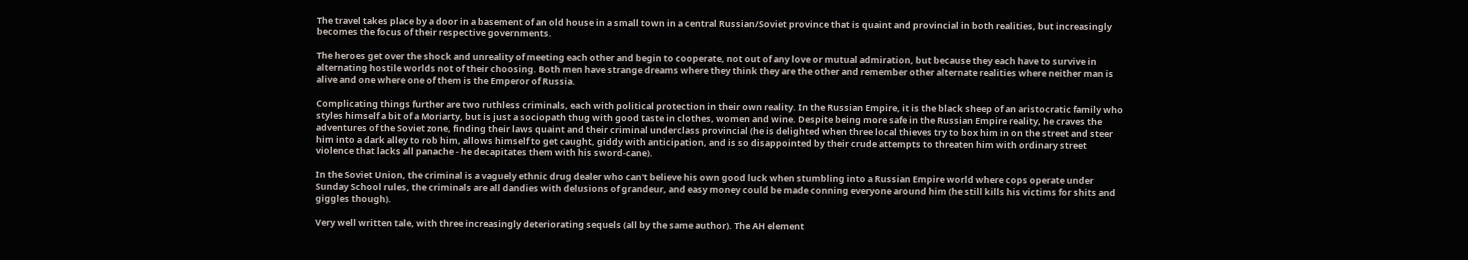The travel takes place by a door in a basement of an old house in a small town in a central Russian/Soviet province that is quaint and provincial in both realities, but increasingly becomes the focus of their respective governments.

The heroes get over the shock and unreality of meeting each other and begin to cooperate, not out of any love or mutual admiration, but because they each have to survive in alternating hostile worlds not of their choosing. Both men have strange dreams where they think they are the other and remember other alternate realities where neither man is alive and one where one of them is the Emperor of Russia.

Complicating things further are two ruthless criminals, each with political protection in their own reality. In the Russian Empire, it is the black sheep of an aristocratic family who styles himself a bit of a Moriarty, but is just a sociopath thug with good taste in clothes, women and wine. Despite being more safe in the Russian Empire reality, he craves the adventures of the Soviet zone, finding their laws quaint and their criminal underclass provincial (he is delighted when three local thieves try to box him in on the street and steer him into a dark alley to rob him, allows himself to get caught, giddy with anticipation, and is so disappointed by their crude attempts to threaten him with ordinary street violence that lacks all panache - he decapitates them with his sword-cane).

In the Soviet Union, the criminal is a vaguely ethnic drug dealer who can't believe his own good luck when stumbling into a Russian Empire world where cops operate under Sunday School rules, the criminals are all dandies with delusions of grandeur, and easy money could be made conning everyone around him (he still kills his victims for shits and giggles though).

Very well written tale, with three increasingly deteriorating sequels (all by the same author). The AH element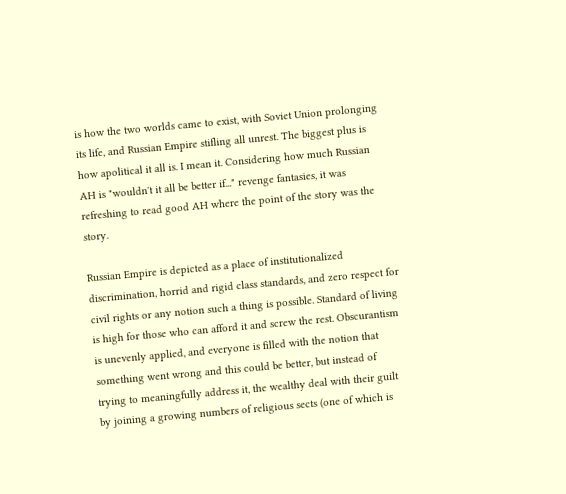is how the two worlds came to exist, with Soviet Union prolonging its life, and Russian Empire stifling all unrest. The biggest plus is how apolitical it all is. I mean it. Considering how much Russian AH is "wouldn't it all be better if..." revenge fantasies, it was refreshing to read good AH where the point of the story was the story.

Russian Empire is depicted as a place of institutionalized discrimination, horrid and rigid class standards, and zero respect for civil rights or any notion such a thing is possible. Standard of living is high for those who can afford it and screw the rest. Obscurantism is unevenly applied, and everyone is filled with the notion that something went wrong and this could be better, but instead of trying to meaningfully address it, the wealthy deal with their guilt by joining a growing numbers of religious sects (one of which is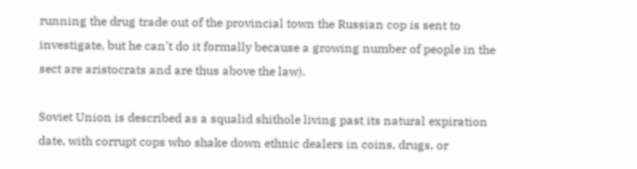running the drug trade out of the provincial town the Russian cop is sent to investigate, but he can't do it formally because a growing number of people in the sect are aristocrats and are thus above the law).

Soviet Union is described as a squalid shithole living past its natural expiration date, with corrupt cops who shake down ethnic dealers in coins, drugs, or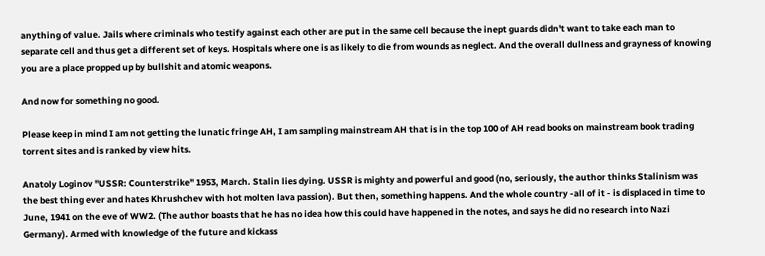anything of value. Jails where criminals who testify against each other are put in the same cell because the inept guards didn't want to take each man to separate cell and thus get a different set of keys. Hospitals where one is as likely to die from wounds as neglect. And the overall dullness and grayness of knowing you are a place propped up by bullshit and atomic weapons.

And now for something no good.

Please keep in mind I am not getting the lunatic fringe AH, I am sampling mainstream AH that is in the top 100 of AH read books on mainstream book trading torrent sites and is ranked by view hits.

Anatoly Loginov "USSR: Counterstrike" 1953, March. Stalin lies dying. USSR is mighty and powerful and good (no, seriously, the author thinks Stalinism was the best thing ever and hates Khrushchev with hot molten lava passion). But then, something happens. And the whole country -all of it - is displaced in time to June, 1941 on the eve of WW2. (The author boasts that he has no idea how this could have happened in the notes, and says he did no research into Nazi Germany). Armed with knowledge of the future and kickass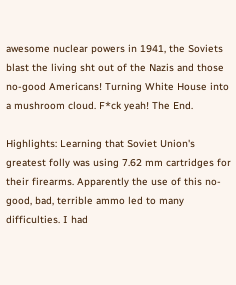awesome nuclear powers in 1941, the Soviets blast the living sht out of the Nazis and those no-good Americans! Turning White House into a mushroom cloud. F*ck yeah! The End.

Highlights: Learning that Soviet Union's greatest folly was using 7.62 mm cartridges for their firearms. Apparently the use of this no-good, bad, terrible ammo led to many difficulties. I had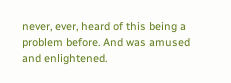never, ever, heard of this being a problem before. And was amused and enlightened.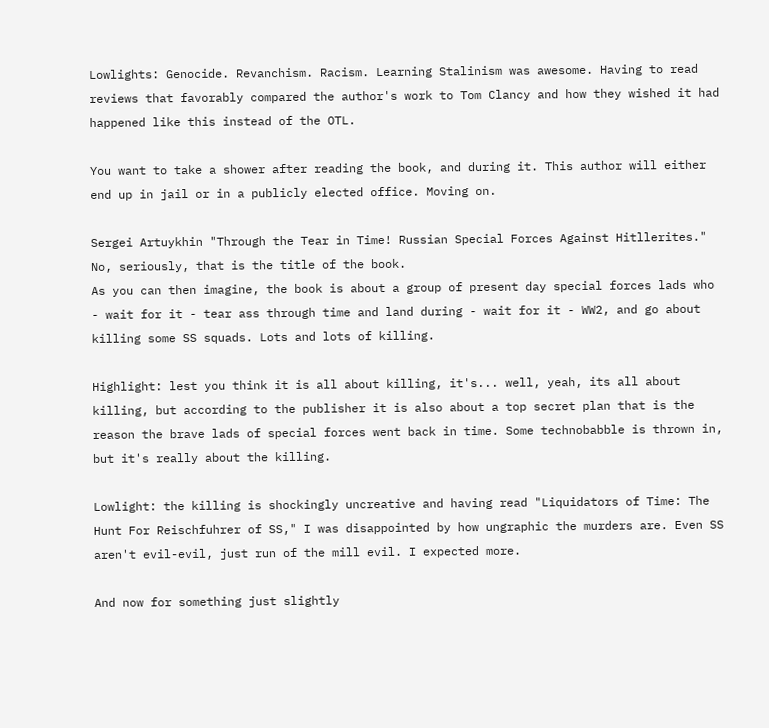Lowlights: Genocide. Revanchism. Racism. Learning Stalinism was awesome. Having to read reviews that favorably compared the author's work to Tom Clancy and how they wished it had happened like this instead of the OTL.

You want to take a shower after reading the book, and during it. This author will either end up in jail or in a publicly elected office. Moving on.

Sergei Artuykhin "Through the Tear in Time! Russian Special Forces Against Hitllerites." No, seriously, that is the title of the book.
As you can then imagine, the book is about a group of present day special forces lads who - wait for it - tear ass through time and land during - wait for it - WW2, and go about killing some SS squads. Lots and lots of killing.

Highlight: lest you think it is all about killing, it's... well, yeah, its all about killing, but according to the publisher it is also about a top secret plan that is the reason the brave lads of special forces went back in time. Some technobabble is thrown in, but it's really about the killing.

Lowlight: the killing is shockingly uncreative and having read "Liquidators of Time: The Hunt For Reischfuhrer of SS," I was disappointed by how ungraphic the murders are. Even SS aren't evil-evil, just run of the mill evil. I expected more.

And now for something just slightly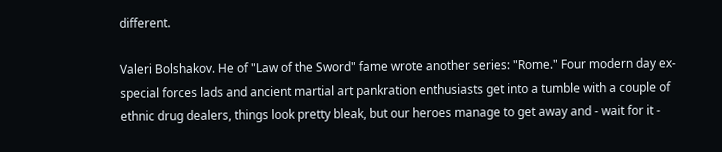different.

Valeri Bolshakov. He of "Law of the Sword" fame wrote another series: "Rome." Four modern day ex-special forces lads and ancient martial art pankration enthusiasts get into a tumble with a couple of ethnic drug dealers, things look pretty bleak, but our heroes manage to get away and - wait for it -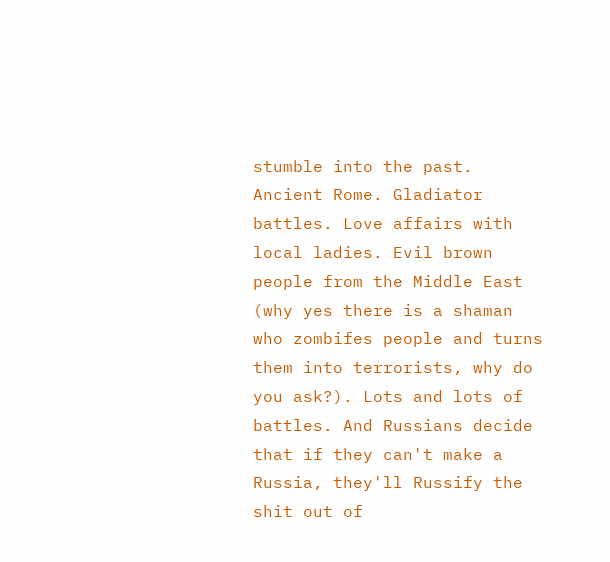stumble into the past. Ancient Rome. Gladiator battles. Love affairs with local ladies. Evil brown people from the Middle East (why yes there is a shaman who zombifes people and turns them into terrorists, why do you ask?). Lots and lots of battles. And Russians decide that if they can't make a Russia, they'll Russify the shit out of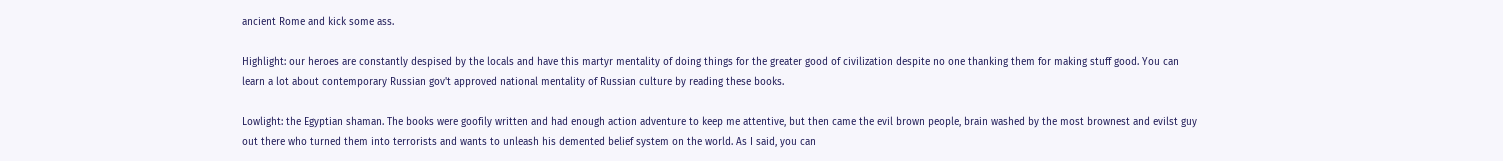ancient Rome and kick some ass.

Highlight: our heroes are constantly despised by the locals and have this martyr mentality of doing things for the greater good of civilization despite no one thanking them for making stuff good. You can learn a lot about contemporary Russian gov't approved national mentality of Russian culture by reading these books.

Lowlight: the Egyptian shaman. The books were goofily written and had enough action adventure to keep me attentive, but then came the evil brown people, brain washed by the most brownest and evilst guy out there who turned them into terrorists and wants to unleash his demented belief system on the world. As I said, you can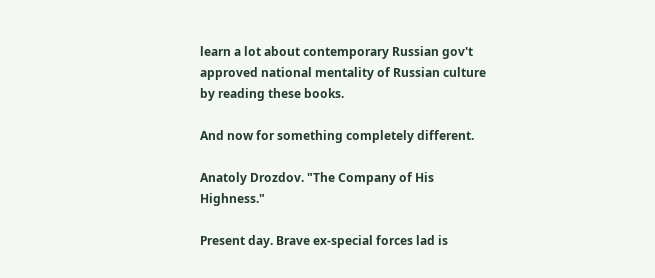learn a lot about contemporary Russian gov't approved national mentality of Russian culture by reading these books.

And now for something completely different.

Anatoly Drozdov. "The Company of His Highness."

Present day. Brave ex-special forces lad is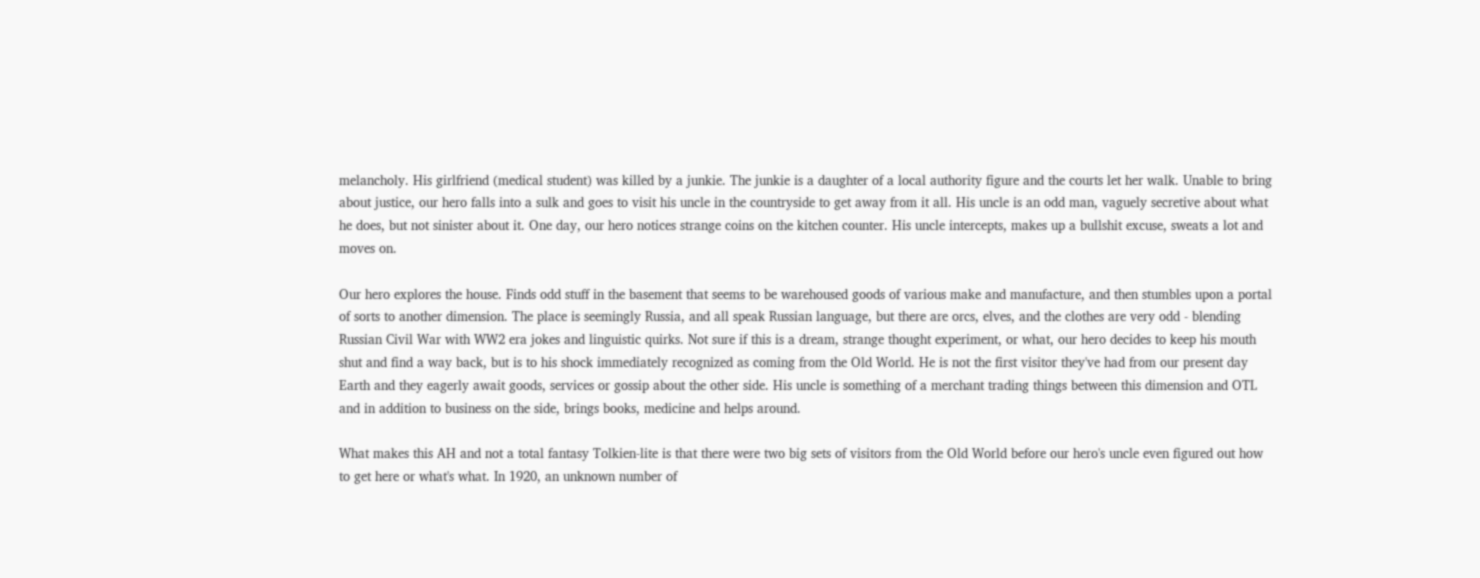melancholy. His girlfriend (medical student) was killed by a junkie. The junkie is a daughter of a local authority figure and the courts let her walk. Unable to bring about justice, our hero falls into a sulk and goes to visit his uncle in the countryside to get away from it all. His uncle is an odd man, vaguely secretive about what he does, but not sinister about it. One day, our hero notices strange coins on the kitchen counter. His uncle intercepts, makes up a bullshit excuse, sweats a lot and moves on.

Our hero explores the house. Finds odd stuff in the basement that seems to be warehoused goods of various make and manufacture, and then stumbles upon a portal of sorts to another dimension. The place is seemingly Russia, and all speak Russian language, but there are orcs, elves, and the clothes are very odd - blending Russian Civil War with WW2 era jokes and linguistic quirks. Not sure if this is a dream, strange thought experiment, or what, our hero decides to keep his mouth shut and find a way back, but is to his shock immediately recognized as coming from the Old World. He is not the first visitor they've had from our present day Earth and they eagerly await goods, services or gossip about the other side. His uncle is something of a merchant trading things between this dimension and OTL and in addition to business on the side, brings books, medicine and helps around.

What makes this AH and not a total fantasy Tolkien-lite is that there were two big sets of visitors from the Old World before our hero's uncle even figured out how to get here or what's what. In 1920, an unknown number of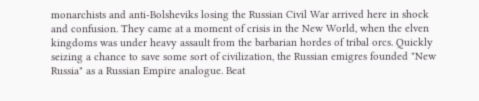monarchists and anti-Bolsheviks losing the Russian Civil War arrived here in shock and confusion. They came at a moment of crisis in the New World, when the elven kingdoms was under heavy assault from the barbarian hordes of tribal orcs. Quickly seizing a chance to save some sort of civilization, the Russian emigres founded "New Russia" as a Russian Empire analogue. Beat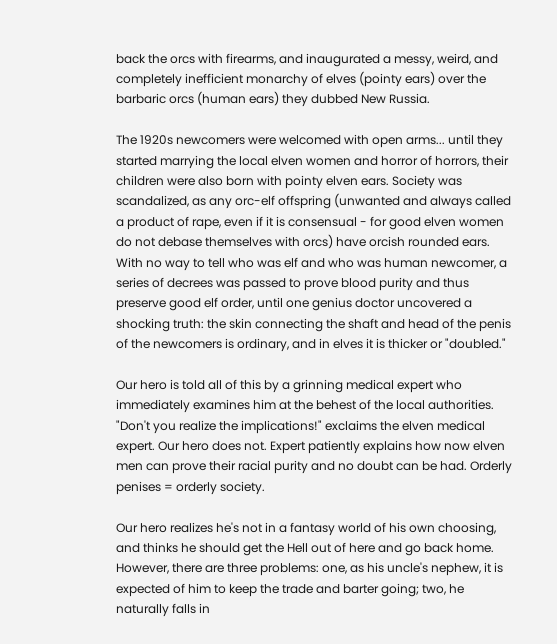back the orcs with firearms, and inaugurated a messy, weird, and completely inefficient monarchy of elves (pointy ears) over the barbaric orcs (human ears) they dubbed New Russia.

The 1920s newcomers were welcomed with open arms... until they started marrying the local elven women and horror of horrors, their children were also born with pointy elven ears. Society was scandalized, as any orc-elf offspring (unwanted and always called a product of rape, even if it is consensual - for good elven women do not debase themselves with orcs) have orcish rounded ears. With no way to tell who was elf and who was human newcomer, a series of decrees was passed to prove blood purity and thus preserve good elf order, until one genius doctor uncovered a shocking truth: the skin connecting the shaft and head of the penis of the newcomers is ordinary, and in elves it is thicker or "doubled."

Our hero is told all of this by a grinning medical expert who immediately examines him at the behest of the local authorities. "Don't you realize the implications!" exclaims the elven medical expert. Our hero does not. Expert patiently explains how now elven men can prove their racial purity and no doubt can be had. Orderly penises = orderly society.

Our hero realizes he's not in a fantasy world of his own choosing, and thinks he should get the Hell out of here and go back home. However, there are three problems: one, as his uncle's nephew, it is expected of him to keep the trade and barter going; two, he naturally falls in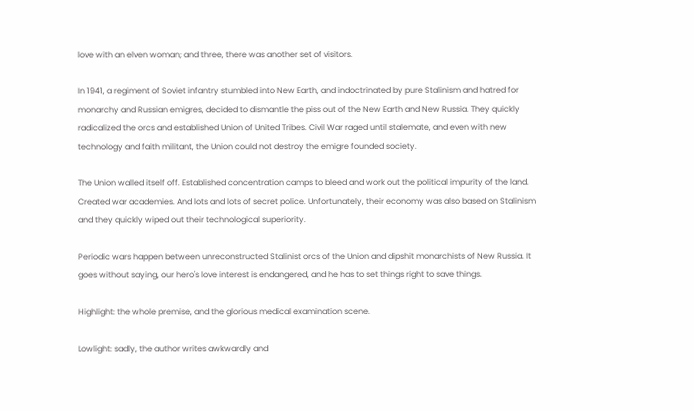love with an elven woman; and three, there was another set of visitors.

In 1941, a regiment of Soviet infantry stumbled into New Earth, and indoctrinated by pure Stalinism and hatred for monarchy and Russian emigres, decided to dismantle the piss out of the New Earth and New Russia. They quickly radicalized the orcs and established Union of United Tribes. Civil War raged until stalemate, and even with new technology and faith militant, the Union could not destroy the emigre founded society.

The Union walled itself off. Established concentration camps to bleed and work out the political impurity of the land. Created war academies. And lots and lots of secret police. Unfortunately, their economy was also based on Stalinism and they quickly wiped out their technological superiority.

Periodic wars happen between unreconstructed Stalinist orcs of the Union and dipshit monarchists of New Russia. It goes without saying, our hero's love interest is endangered, and he has to set things right to save things.

Highlight: the whole premise, and the glorious medical examination scene.

Lowlight: sadly, the author writes awkwardly and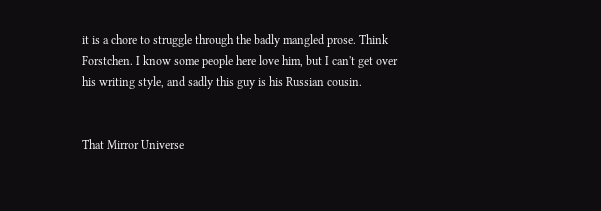it is a chore to struggle through the badly mangled prose. Think Forstchen. I know some people here love him, but I can't get over his writing style, and sadly this guy is his Russian cousin.


That Mirror Universe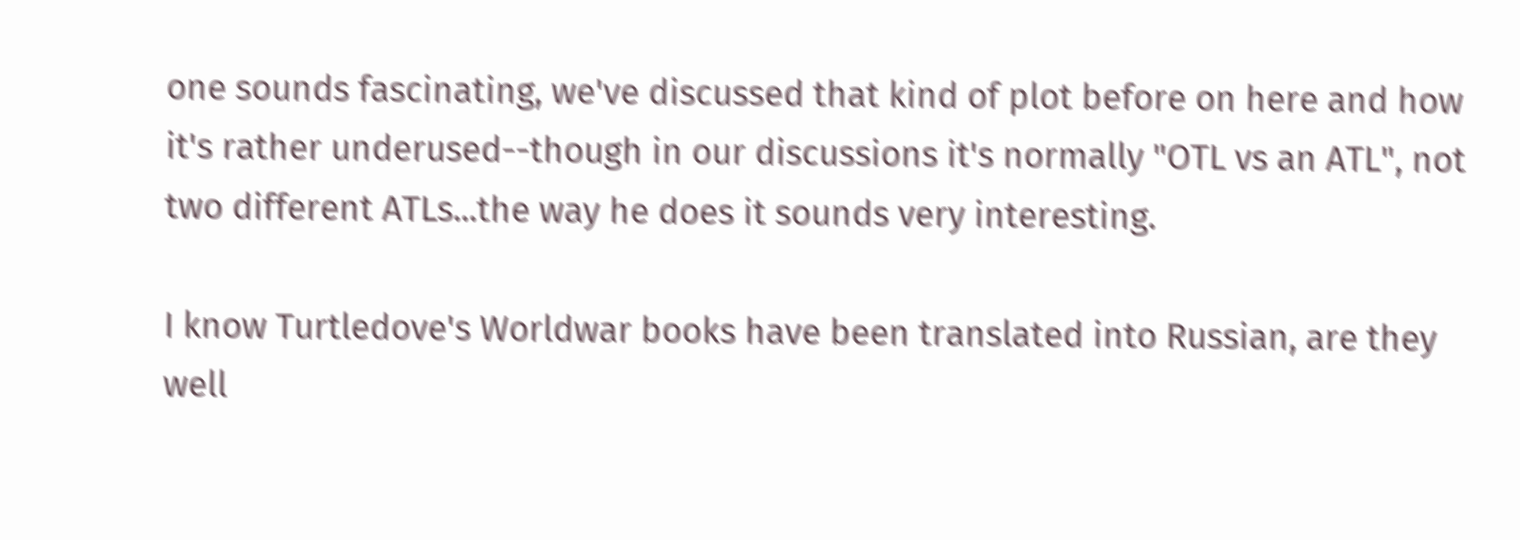one sounds fascinating, we've discussed that kind of plot before on here and how it's rather underused--though in our discussions it's normally "OTL vs an ATL", not two different ATLs...the way he does it sounds very interesting.

I know Turtledove's Worldwar books have been translated into Russian, are they well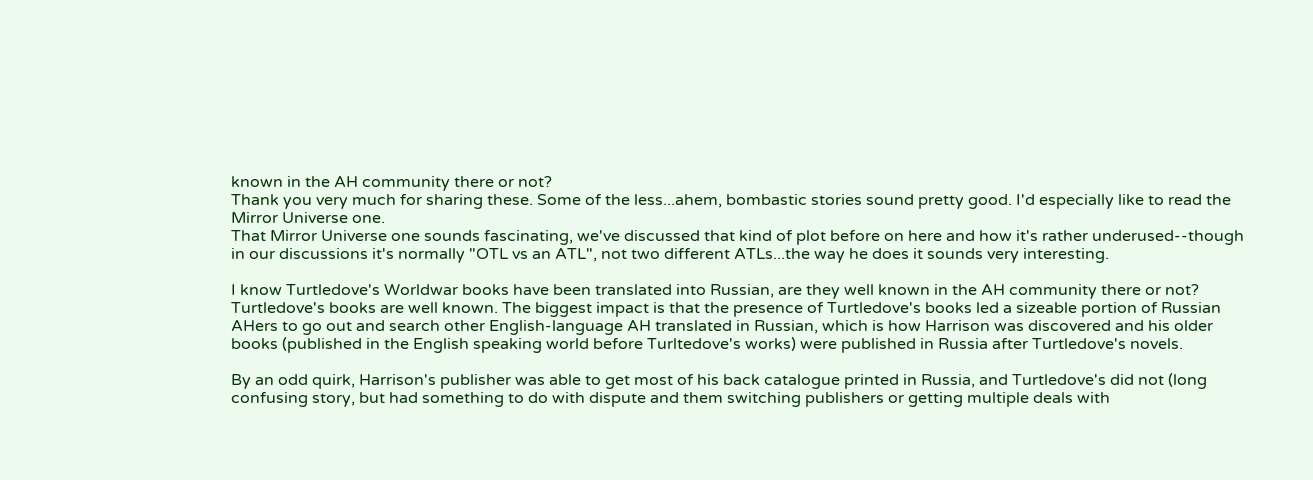known in the AH community there or not?
Thank you very much for sharing these. Some of the less...ahem, bombastic stories sound pretty good. I'd especially like to read the Mirror Universe one.
That Mirror Universe one sounds fascinating, we've discussed that kind of plot before on here and how it's rather underused--though in our discussions it's normally "OTL vs an ATL", not two different ATLs...the way he does it sounds very interesting.

I know Turtledove's Worldwar books have been translated into Russian, are they well known in the AH community there or not?
Turtledove's books are well known. The biggest impact is that the presence of Turtledove's books led a sizeable portion of Russian AHers to go out and search other English-language AH translated in Russian, which is how Harrison was discovered and his older books (published in the English speaking world before Turltedove's works) were published in Russia after Turtledove's novels.

By an odd quirk, Harrison's publisher was able to get most of his back catalogue printed in Russia, and Turtledove's did not (long confusing story, but had something to do with dispute and them switching publishers or getting multiple deals with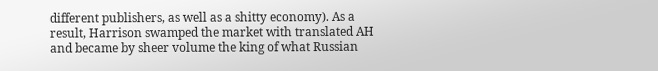different publishers, as well as a shitty economy). As a result, Harrison swamped the market with translated AH and became by sheer volume the king of what Russian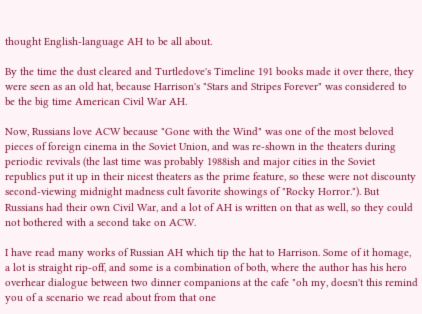thought English-language AH to be all about.

By the time the dust cleared and Turtledove's Timeline 191 books made it over there, they were seen as an old hat, because Harrison's "Stars and Stripes Forever" was considered to be the big time American Civil War AH.

Now, Russians love ACW because "Gone with the Wind" was one of the most beloved pieces of foreign cinema in the Soviet Union, and was re-shown in the theaters during periodic revivals (the last time was probably 1988ish and major cities in the Soviet republics put it up in their nicest theaters as the prime feature, so these were not discounty second-viewing midnight madness cult favorite showings of "Rocky Horror."). But Russians had their own Civil War, and a lot of AH is written on that as well, so they could not bothered with a second take on ACW.

I have read many works of Russian AH which tip the hat to Harrison. Some of it homage, a lot is straight rip-off, and some is a combination of both, where the author has his hero overhear dialogue between two dinner companions at the cafe "oh my, doesn't this remind you of a scenario we read about from that one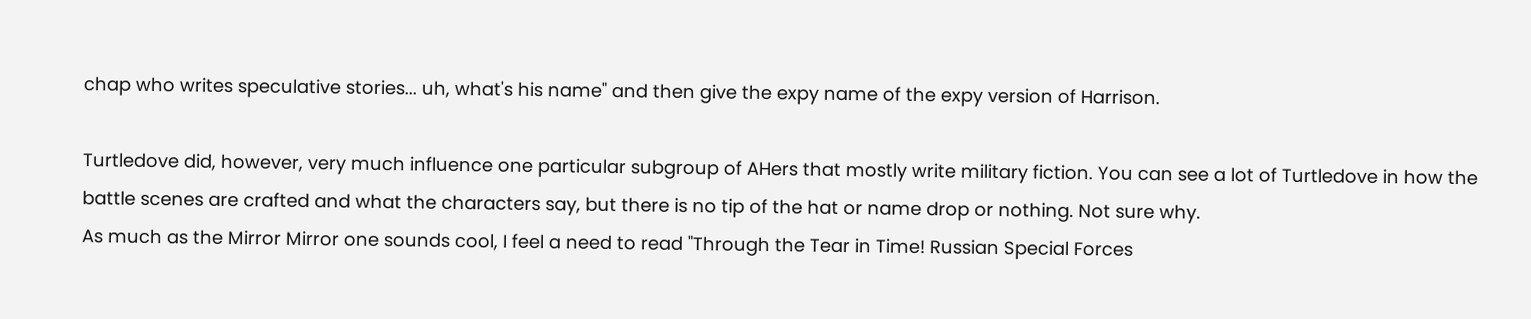chap who writes speculative stories... uh, what's his name" and then give the expy name of the expy version of Harrison.

Turtledove did, however, very much influence one particular subgroup of AHers that mostly write military fiction. You can see a lot of Turtledove in how the battle scenes are crafted and what the characters say, but there is no tip of the hat or name drop or nothing. Not sure why.
As much as the Mirror Mirror one sounds cool, I feel a need to read "Through the Tear in Time! Russian Special Forces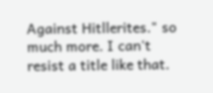Against Hitllerites." so much more. I can't resist a title like that.